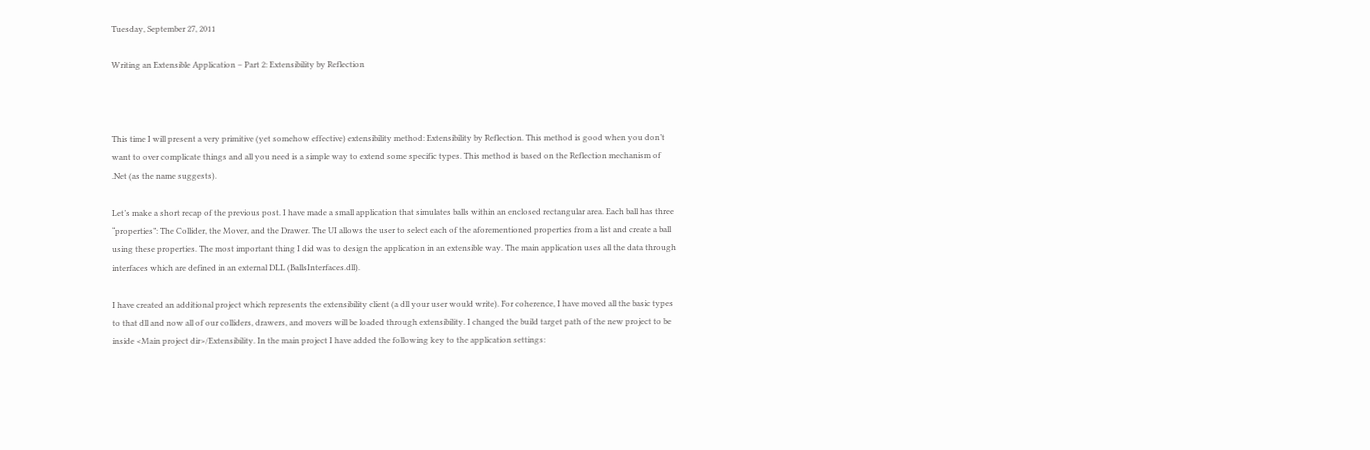Tuesday, September 27, 2011

Writing an Extensible Application – Part 2: Extensibility by Reflection



This time I will present a very primitive (yet somehow effective) extensibility method: Extensibility by Reflection. This method is good when you don’t want to over complicate things and all you need is a simple way to extend some specific types. This method is based on the Reflection mechanism of .Net (as the name suggests).

Let’s make a short recap of the previous post. I have made a small application that simulates balls within an enclosed rectangular area. Each ball has three “properties”: The Collider, the Mover, and the Drawer. The UI allows the user to select each of the aforementioned properties from a list and create a ball using these properties. The most important thing I did was to design the application in an extensible way. The main application uses all the data through interfaces which are defined in an external DLL (BallsInterfaces.dll).

I have created an additional project which represents the extensibility client (a dll your user would write). For coherence, I have moved all the basic types to that dll and now all of our colliders, drawers, and movers will be loaded through extensibility. I changed the build target path of the new project to be inside <Main project dir>/Extensibility. In the main project I have added the following key to the application settings: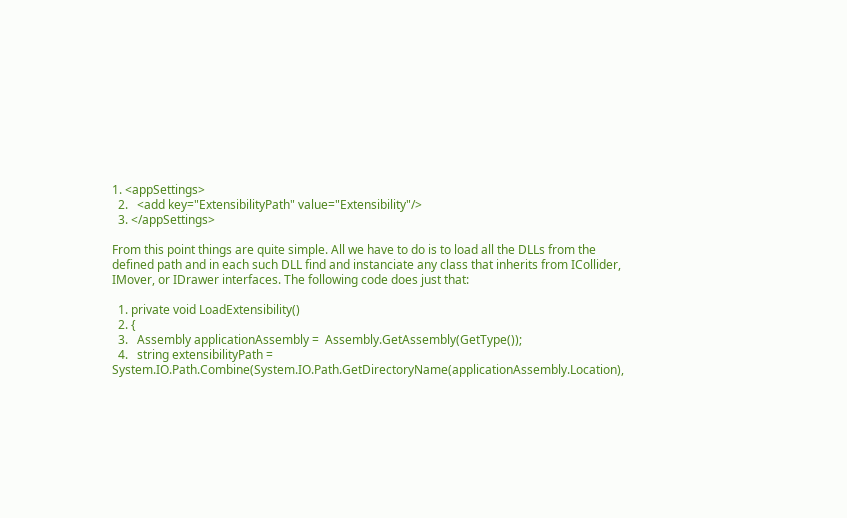1. <appSettings>
  2.   <add key="ExtensibilityPath" value="Extensibility"/>
  3. </appSettings>

From this point things are quite simple. All we have to do is to load all the DLLs from the defined path and in each such DLL find and instanciate any class that inherits from ICollider, IMover, or IDrawer interfaces. The following code does just that:

  1. private void LoadExtensibility()
  2. {
  3.   Assembly applicationAssembly =  Assembly.GetAssembly(GetType());
  4.   string extensibilityPath = System.IO.Path.Combine(System.IO.Path.GetDirectoryName(applicationAssembly.Location),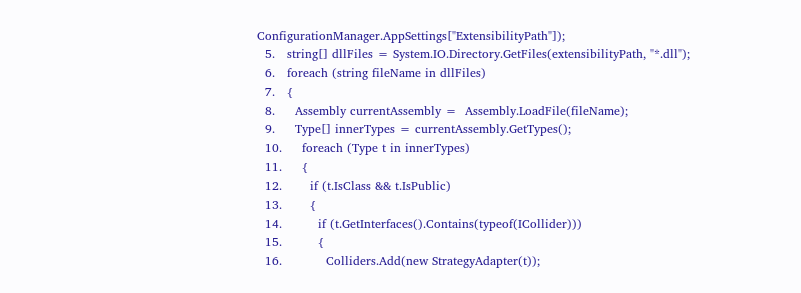ConfigurationManager.AppSettings["ExtensibilityPath"]);
  5.   string[] dllFiles = System.IO.Directory.GetFiles(extensibilityPath, "*.dll");
  6.   foreach (string fileName in dllFiles)
  7.   {
  8.     Assembly currentAssembly =  Assembly.LoadFile(fileName);
  9.     Type[] innerTypes = currentAssembly.GetTypes();
  10.     foreach (Type t in innerTypes)
  11.     {
  12.       if (t.IsClass && t.IsPublic)
  13.       {
  14.         if (t.GetInterfaces().Contains(typeof(ICollider)))
  15.         {
  16.           Colliders.Add(new StrategyAdapter(t));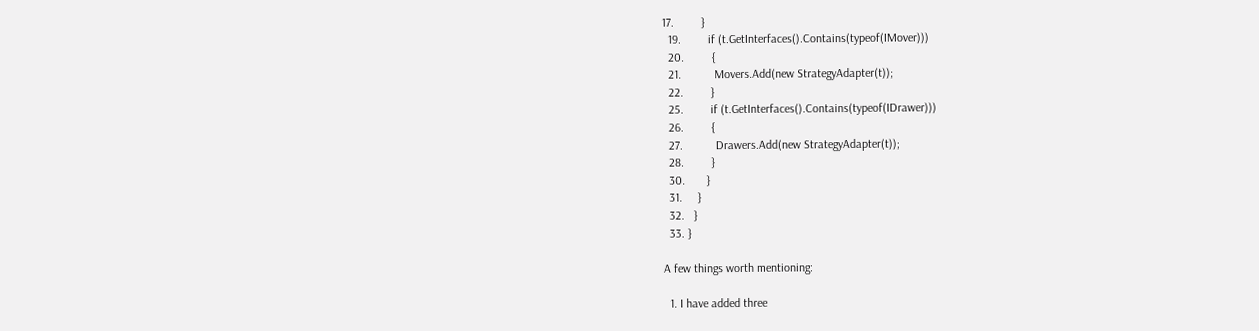17.         }
  19.         if (t.GetInterfaces().Contains(typeof(IMover)))
  20.         {
  21.           Movers.Add(new StrategyAdapter(t));
  22.         }
  25.         if (t.GetInterfaces().Contains(typeof(IDrawer)))
  26.         {
  27.           Drawers.Add(new StrategyAdapter(t));
  28.         }
  30.       }
  31.     }
  32.   }
  33. }

A few things worth mentioning:

  1. I have added three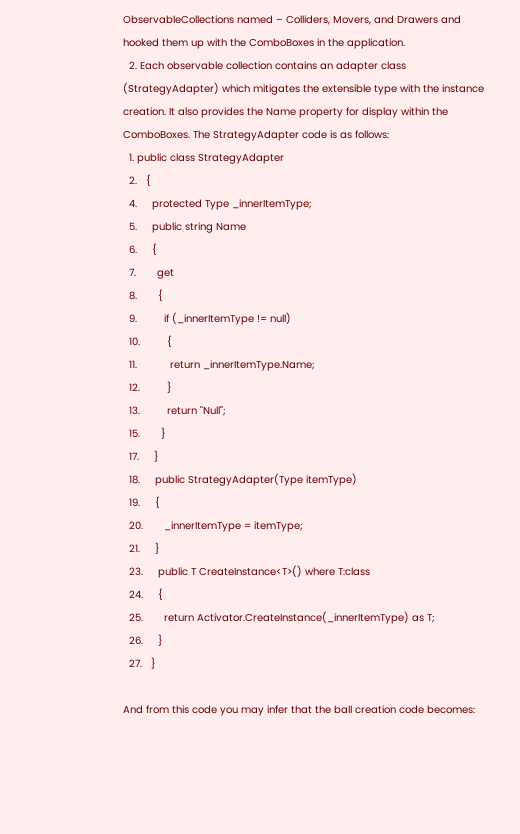ObservableCollections named – Colliders, Movers, and Drawers and hooked them up with the ComboBoxes in the application.
  2. Each observable collection contains an adapter class (StrategyAdapter) which mitigates the extensible type with the instance creation. It also provides the Name property for display within the ComboBoxes. The StrategyAdapter code is as follows:
  1. public class StrategyAdapter
  2.   {
  4.     protected Type _innerItemType;
  5.     public string Name
  6.     {
  7.       get
  8.       {
  9.         if (_innerItemType != null)
  10.         {
  11.           return _innerItemType.Name;
  12.         }
  13.         return "Null";
  15.       }
  17.     }
  18.     public StrategyAdapter(Type itemType)
  19.     {
  20.       _innerItemType = itemType;
  21.     }
  23.     public T CreateInstance<T>() where T:class
  24.     {
  25.       return Activator.CreateInstance(_innerItemType) as T;
  26.     }
  27.   }

And from this code you may infer that the ball creation code becomes: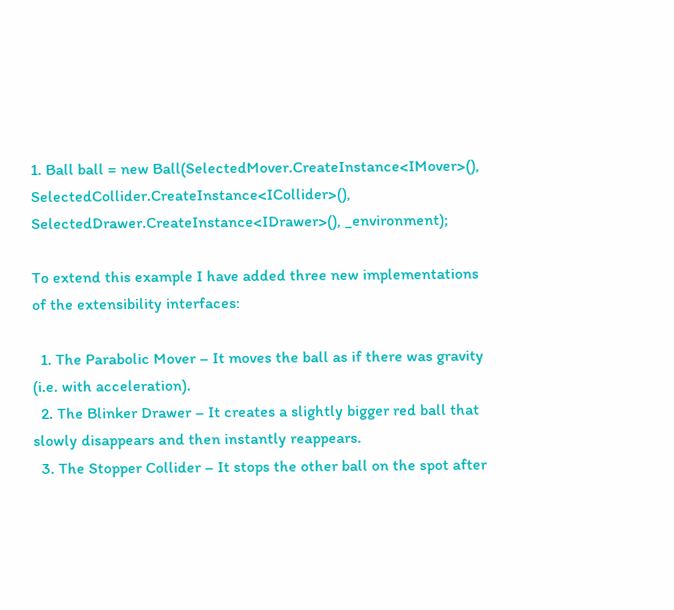1. Ball ball = new Ball(SelectedMover.CreateInstance<IMover>(), SelectedCollider.CreateInstance<ICollider>(), SelectedDrawer.CreateInstance<IDrawer>(), _environment);

To extend this example I have added three new implementations of the extensibility interfaces:

  1. The Parabolic Mover – It moves the ball as if there was gravity (i.e. with acceleration).
  2. The Blinker Drawer – It creates a slightly bigger red ball that slowly disappears and then instantly reappears.
  3. The Stopper Collider – It stops the other ball on the spot after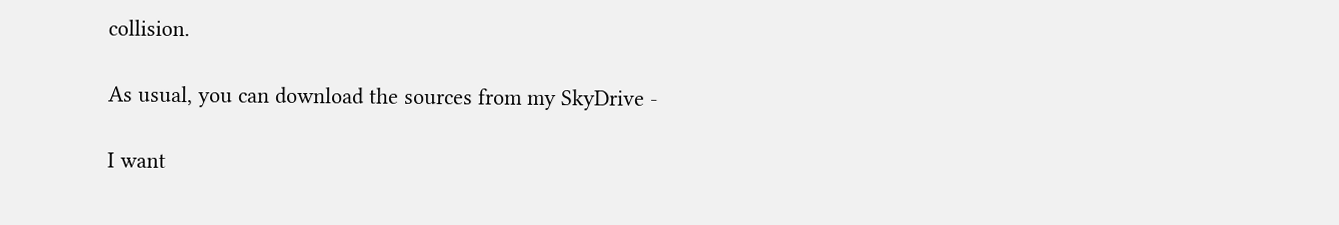collision.

As usual, you can download the sources from my SkyDrive -

I want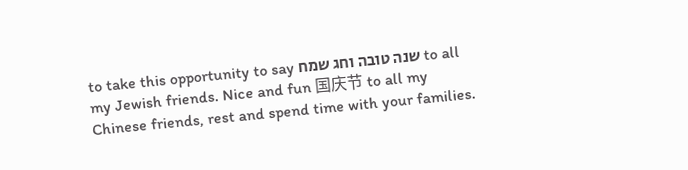to take this opportunity to say שנה טובה וחג שמח to all my Jewish friends. Nice and fun 国庆节 to all my Chinese friends, rest and spend time with your families.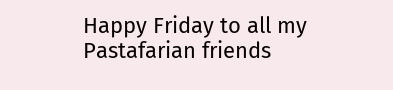Happy Friday to all my Pastafarian friends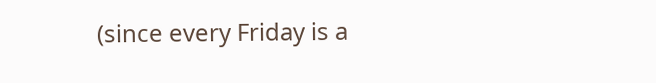(since every Friday is a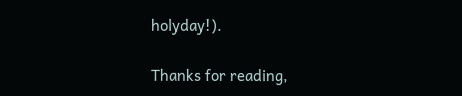holyday!).

Thanks for reading,